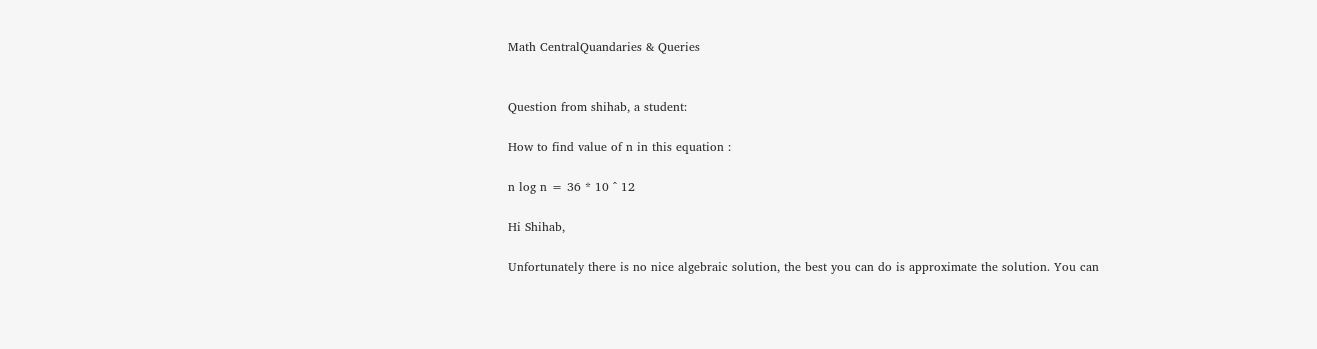Math CentralQuandaries & Queries


Question from shihab, a student:

How to find value of n in this equation :

n log n = 36 * 10 ^ 12

Hi Shihab,

Unfortunately there is no nice algebraic solution, the best you can do is approximate the solution. You can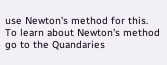use Newton's method for this. To learn about Newton's method go to the Quandaries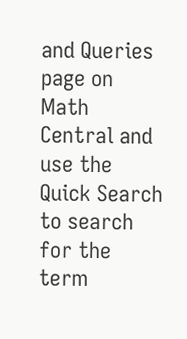and Queries page on Math Central and use the Quick Search to search for the term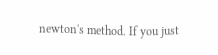newton's method. If you just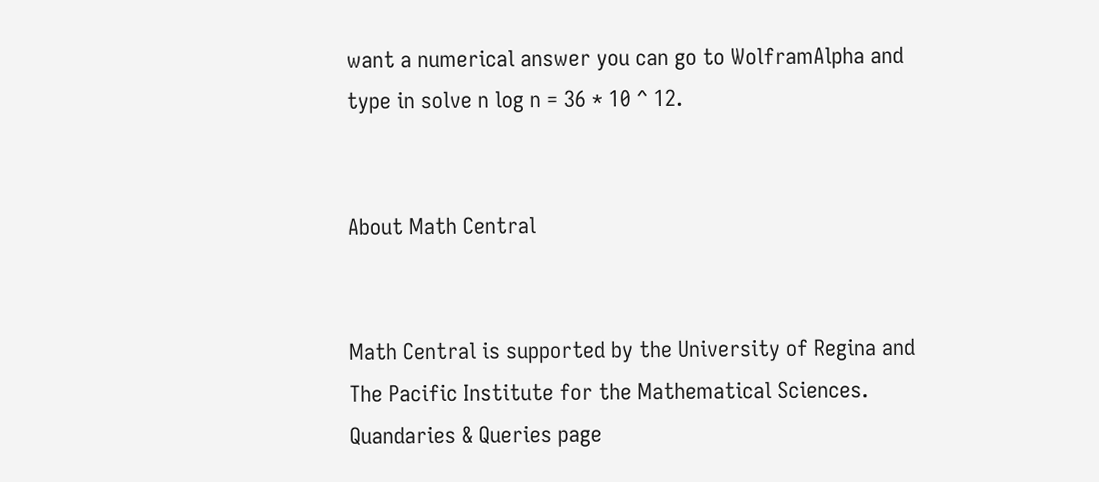want a numerical answer you can go to WolframAlpha and type in solve n log n = 36 * 10 ^ 12.


About Math Central


Math Central is supported by the University of Regina and The Pacific Institute for the Mathematical Sciences.
Quandaries & Queries page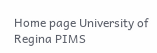Home page University of Regina PIMS